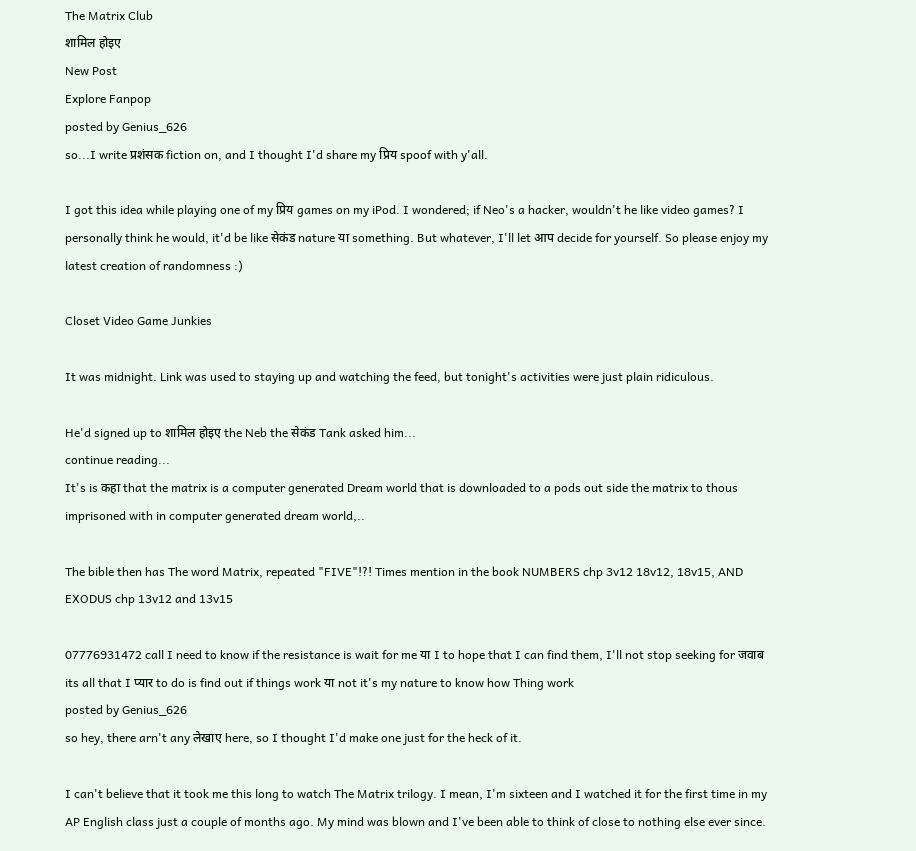The Matrix Club
शामिल होइए
New Post
Explore Fanpop
posted by Genius_626
so...I write प्रशंसक fiction on, and I thought I'd share my प्रिय spoof with y'all.

I got this idea while playing one of my प्रिय games on my iPod. I wondered; if Neo's a hacker, wouldn't he like video games? I personally think he would, it'd be like सेकंड nature या something. But whatever, I'll let आप decide for yourself. So please enjoy my latest creation of randomness :)

Closet Video Game Junkies

It was midnight. Link was used to staying up and watching the feed, but tonight's activities were just plain ridiculous.

He'd signed up to शामिल होइए the Neb the सेकंड Tank asked him...
continue reading...
It's is कहा that the matrix is a computer generated Dream world that is downloaded to a pods out side the matrix to thous imprisoned with in computer generated dream world,..

The bible then has The word Matrix, repeated "FIVE"!?! Times mention in the book NUMBERS chp 3v12 18v12, 18v15, AND EXODUS chp 13v12 and 13v15

07776931472 call I need to know if the resistance is wait for me या I to hope that I can find them, I'll not stop seeking for जवाब its all that I प्यार to do is find out if things work या not it's my nature to know how Thing work
posted by Genius_626
so hey, there arn't any लेखाए here, so I thought I'd make one just for the heck of it.

I can't believe that it took me this long to watch The Matrix trilogy. I mean, I'm sixteen and I watched it for the first time in my AP English class just a couple of months ago. My mind was blown and I've been able to think of close to nothing else ever since.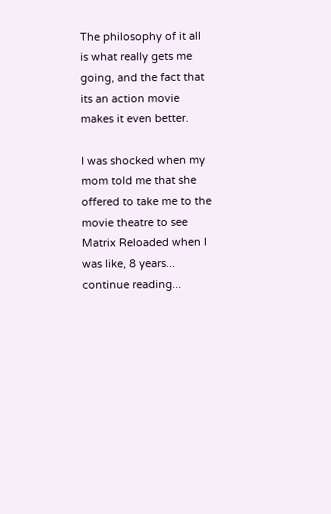The philosophy of it all is what really gets me going, and the fact that its an action movie makes it even better.

I was shocked when my mom told me that she offered to take me to the movie theatre to see Matrix Reloaded when I was like, 8 years...
continue reading...